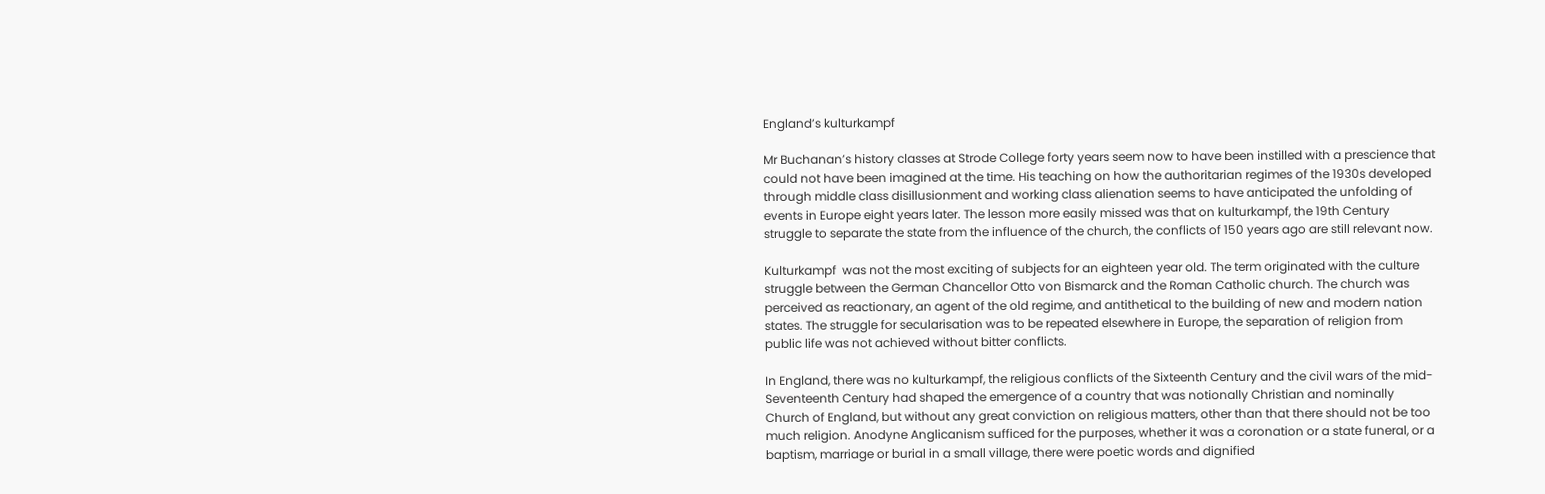England’s kulturkampf

Mr Buchanan’s history classes at Strode College forty years seem now to have been instilled with a prescience that could not have been imagined at the time. His teaching on how the authoritarian regimes of the 1930s developed through middle class disillusionment and working class alienation seems to have anticipated the unfolding of events in Europe eight years later. The lesson more easily missed was that on kulturkampf, the 19th Century struggle to separate the state from the influence of the church, the conflicts of 150 years ago are still relevant now.

Kulturkampf  was not the most exciting of subjects for an eighteen year old. The term originated with the culture struggle between the German Chancellor Otto von Bismarck and the Roman Catholic church. The church was perceived as reactionary, an agent of the old regime, and antithetical to the building of new and modern nation states. The struggle for secularisation was to be repeated elsewhere in Europe, the separation of religion from public life was not achieved without bitter conflicts.

In England, there was no kulturkampf, the religious conflicts of the Sixteenth Century and the civil wars of the mid-Seventeenth Century had shaped the emergence of a country that was notionally Christian and nominally Church of England, but without any great conviction on religious matters, other than that there should not be too much religion. Anodyne Anglicanism sufficed for the purposes, whether it was a coronation or a state funeral, or a baptism, marriage or burial in a small village, there were poetic words and dignified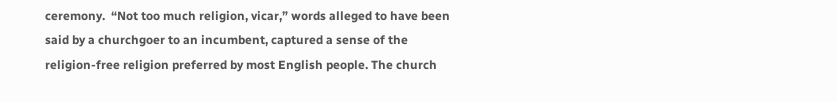ceremony.  “Not too much religion, vicar,” words alleged to have been said by a churchgoer to an incumbent, captured a sense of the religion-free religion preferred by most English people. The church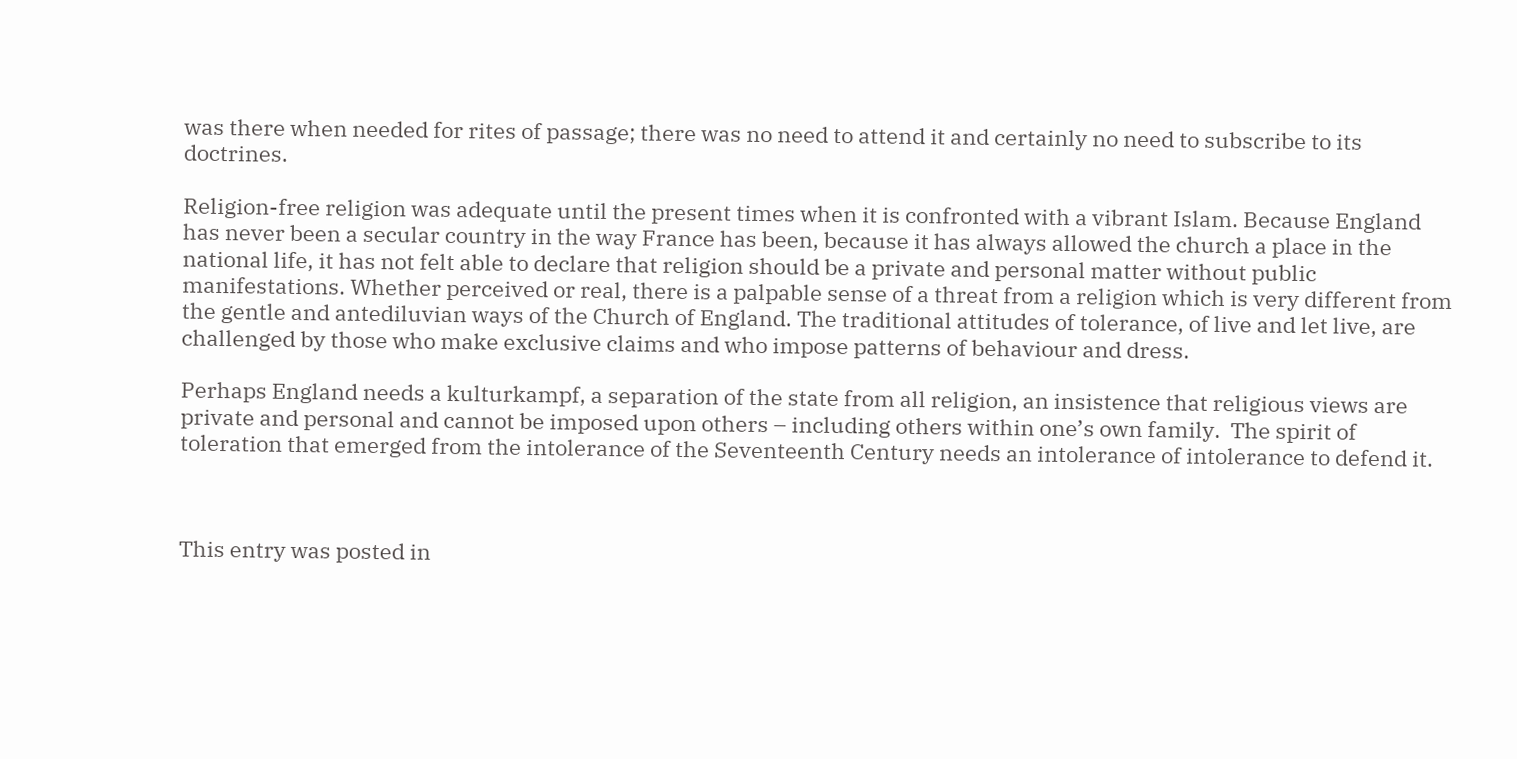was there when needed for rites of passage; there was no need to attend it and certainly no need to subscribe to its doctrines.

Religion-free religion was adequate until the present times when it is confronted with a vibrant Islam. Because England has never been a secular country in the way France has been, because it has always allowed the church a place in the national life, it has not felt able to declare that religion should be a private and personal matter without public manifestations. Whether perceived or real, there is a palpable sense of a threat from a religion which is very different from the gentle and antediluvian ways of the Church of England. The traditional attitudes of tolerance, of live and let live, are challenged by those who make exclusive claims and who impose patterns of behaviour and dress.

Perhaps England needs a kulturkampf, a separation of the state from all religion, an insistence that religious views are private and personal and cannot be imposed upon others – including others within one’s own family.  The spirit of toleration that emerged from the intolerance of the Seventeenth Century needs an intolerance of intolerance to defend it.



This entry was posted in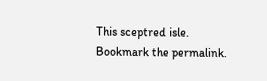This sceptred isle. Bookmark the permalink.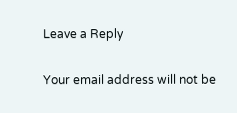Leave a Reply

Your email address will not be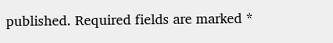published. Required fields are marked *